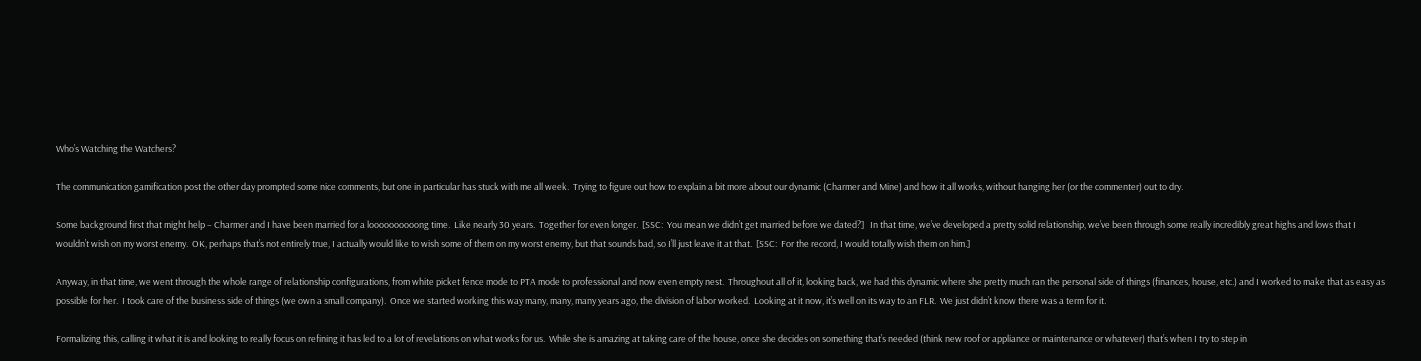Who’s Watching the Watchers?

The communication gamification post the other day prompted some nice comments, but one in particular has stuck with me all week.  Trying to figure out how to explain a bit more about our dynamic (Charmer and Mine) and how it all works, without hanging her (or the commenter) out to dry.

Some background first that might help – Charmer and I have been married for a loooooooooong time.  Like nearly 30 years.  Together for even longer.  [SSC:  You mean we didn’t get married before we dated?]   In that time, we’ve developed a pretty solid relationship, we’ve been through some really incredibly great highs and lows that I wouldn’t wish on my worst enemy.  OK, perhaps that’s not entirely true, I actually would like to wish some of them on my worst enemy, but that sounds bad, so I’ll just leave it at that.  [SSC:  For the record, I would totally wish them on him.]

Anyway, in that time, we went through the whole range of relationship configurations, from white picket fence mode to PTA mode to professional and now even empty nest.  Throughout all of it, looking back, we had this dynamic where she pretty much ran the personal side of things (finances, house, etc.) and I worked to make that as easy as possible for her.  I took care of the business side of things (we own a small company).  Once we started working this way many, many, many years ago, the division of labor worked.  Looking at it now, it’s well on its way to an FLR.  We just didn’t know there was a term for it.

Formalizing this, calling it what it is and looking to really focus on refining it has led to a lot of revelations on what works for us.  While she is amazing at taking care of the house, once she decides on something that’s needed (think new roof or appliance or maintenance or whatever) that’s when I try to step in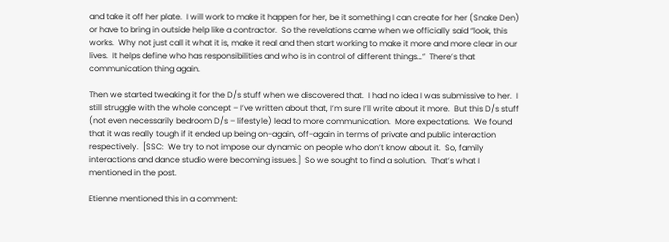and take it off her plate.  I will work to make it happen for her, be it something I can create for her (Snake Den) or have to bring in outside help like a contractor.  So the revelations came when we officially said “look, this works.  Why not just call it what it is, make it real and then start working to make it more and more clear in our lives.  It helps define who has responsibilities and who is in control of different things…”  There’s that communication thing again.

Then we started tweaking it for the D/s stuff when we discovered that.  I had no idea I was submissive to her.  I still struggle with the whole concept – I’ve written about that, I’m sure I’ll write about it more.  But this D/s stuff (not even necessarily bedroom D/s – lifestyle) lead to more communication.  More expectations.  We found that it was really tough if it ended up being on-again, off-again in terms of private and public interaction respectively.  [SSC:  We try to not impose our dynamic on people who don’t know about it.  So, family interactions and dance studio were becoming issues.]  So we sought to find a solution.  That’s what I mentioned in the post.

Etienne mentioned this in a comment: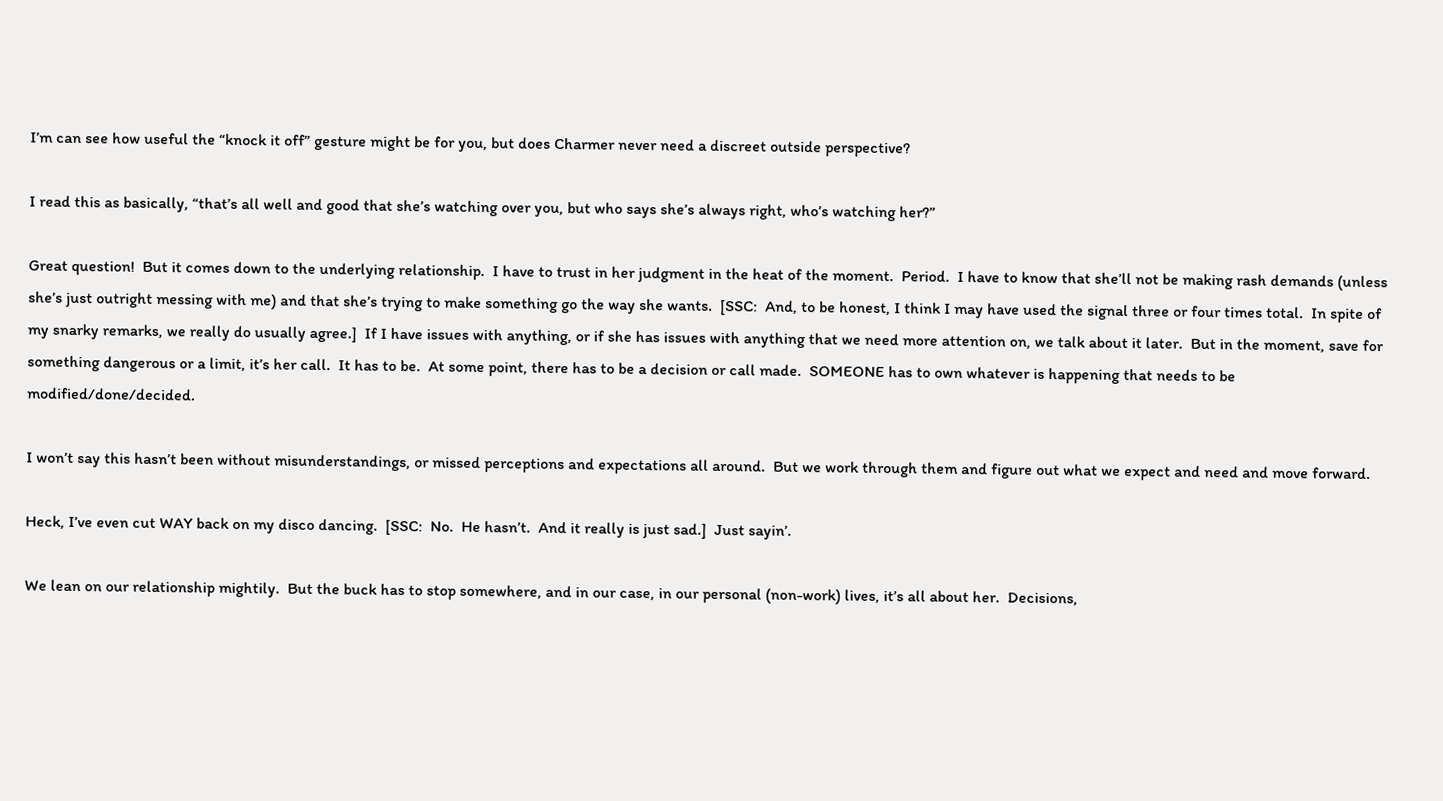I’m can see how useful the “knock it off” gesture might be for you, but does Charmer never need a discreet outside perspective?

I read this as basically, “that’s all well and good that she’s watching over you, but who says she’s always right, who’s watching her?”

Great question!  But it comes down to the underlying relationship.  I have to trust in her judgment in the heat of the moment.  Period.  I have to know that she’ll not be making rash demands (unless she’s just outright messing with me) and that she’s trying to make something go the way she wants.  [SSC:  And, to be honest, I think I may have used the signal three or four times total.  In spite of my snarky remarks, we really do usually agree.]  If I have issues with anything, or if she has issues with anything that we need more attention on, we talk about it later.  But in the moment, save for something dangerous or a limit, it’s her call.  It has to be.  At some point, there has to be a decision or call made.  SOMEONE has to own whatever is happening that needs to be modified/done/decided.

I won’t say this hasn’t been without misunderstandings, or missed perceptions and expectations all around.  But we work through them and figure out what we expect and need and move forward.

Heck, I’ve even cut WAY back on my disco dancing.  [SSC:  No.  He hasn’t.  And it really is just sad.]  Just sayin’.

We lean on our relationship mightily.  But the buck has to stop somewhere, and in our case, in our personal (non-work) lives, it’s all about her.  Decisions,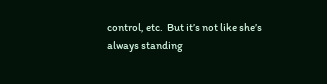control, etc.  But it’s not like she’s always standing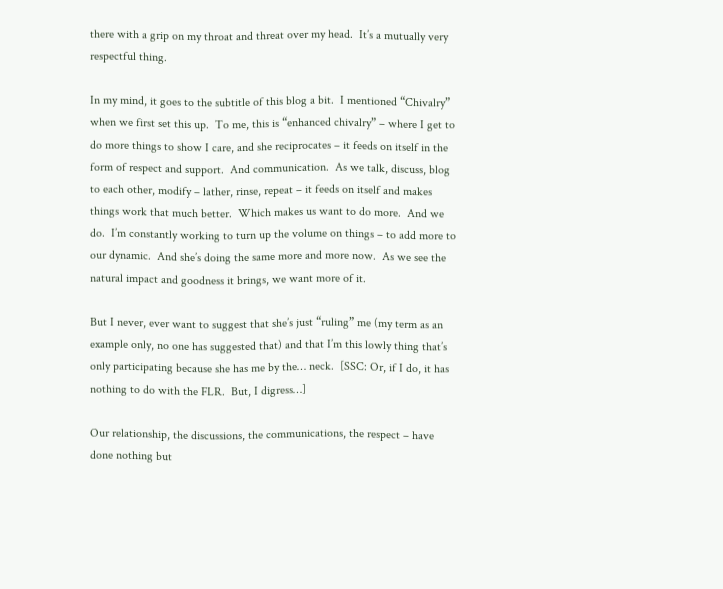there with a grip on my throat and threat over my head.  It’s a mutually very respectful thing.

In my mind, it goes to the subtitle of this blog a bit.  I mentioned “Chivalry” when we first set this up.  To me, this is “enhanced chivalry” – where I get to do more things to show I care, and she reciprocates – it feeds on itself in the form of respect and support.  And communication.  As we talk, discuss, blog to each other, modify – lather, rinse, repeat – it feeds on itself and makes things work that much better.  Which makes us want to do more.  And we do.  I’m constantly working to turn up the volume on things – to add more to our dynamic.  And she’s doing the same more and more now.  As we see the natural impact and goodness it brings, we want more of it.

But I never, ever want to suggest that she’s just “ruling” me (my term as an example only, no one has suggested that) and that I’m this lowly thing that’s only participating because she has me by the… neck.  [SSC: Or, if I do, it has nothing to do with the FLR.  But, I digress…]

Our relationship, the discussions, the communications, the respect – have done nothing but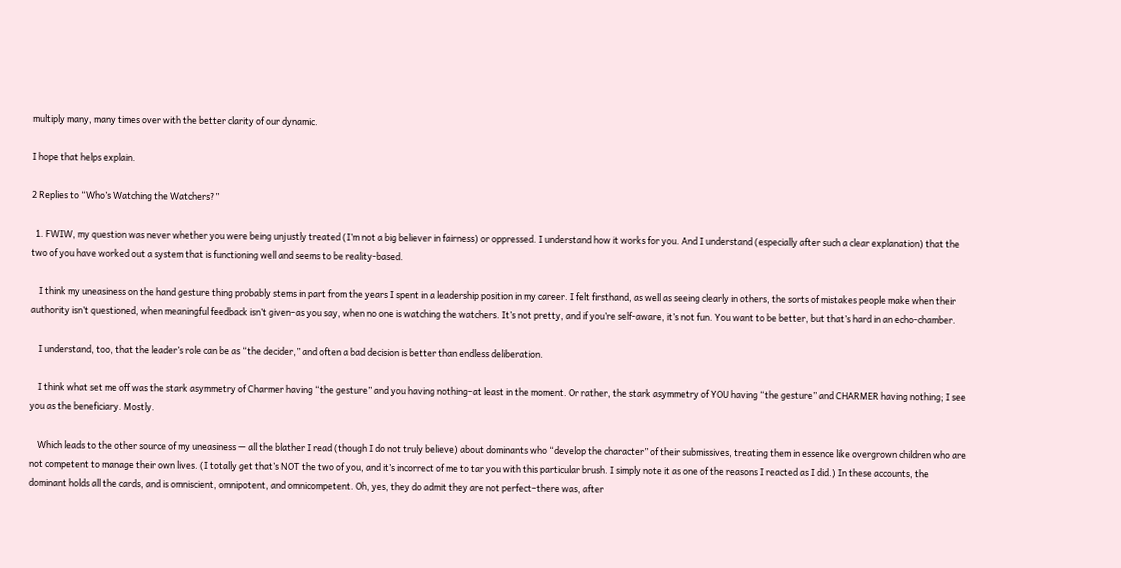multiply many, many times over with the better clarity of our dynamic.

I hope that helps explain.

2 Replies to “Who’s Watching the Watchers?”

  1. FWIW, my question was never whether you were being unjustly treated (I’m not a big believer in fairness) or oppressed. I understand how it works for you. And I understand (especially after such a clear explanation) that the two of you have worked out a system that is functioning well and seems to be reality-based.

    I think my uneasiness on the hand gesture thing probably stems in part from the years I spent in a leadership position in my career. I felt firsthand, as well as seeing clearly in others, the sorts of mistakes people make when their authority isn’t questioned, when meaningful feedback isn’t given–as you say, when no one is watching the watchers. It’s not pretty, and if you’re self-aware, it’s not fun. You want to be better, but that’s hard in an echo-chamber.

    I understand, too, that the leader’s role can be as “the decider,” and often a bad decision is better than endless deliberation.

    I think what set me off was the stark asymmetry of Charmer having “the gesture” and you having nothing–at least in the moment. Or rather, the stark asymmetry of YOU having “the gesture” and CHARMER having nothing; I see you as the beneficiary. Mostly.

    Which leads to the other source of my uneasiness — all the blather I read (though I do not truly believe) about dominants who “develop the character” of their submissives, treating them in essence like overgrown children who are not competent to manage their own lives. (I totally get that’s NOT the two of you, and it’s incorrect of me to tar you with this particular brush. I simply note it as one of the reasons I reacted as I did.) In these accounts, the dominant holds all the cards, and is omniscient, omnipotent, and omnicompetent. Oh, yes, they do admit they are not perfect–there was, after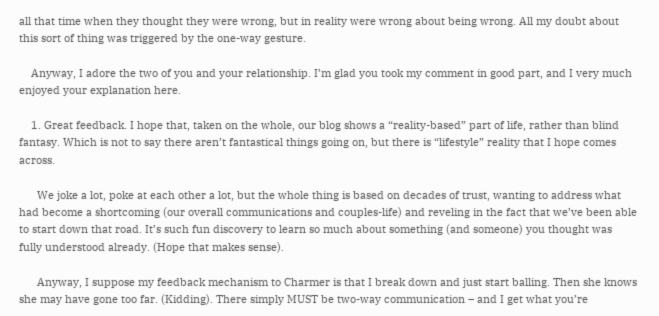all that time when they thought they were wrong, but in reality were wrong about being wrong. All my doubt about this sort of thing was triggered by the one-way gesture.

    Anyway, I adore the two of you and your relationship. I’m glad you took my comment in good part, and I very much enjoyed your explanation here.

    1. Great feedback. I hope that, taken on the whole, our blog shows a “reality-based” part of life, rather than blind fantasy. Which is not to say there aren’t fantastical things going on, but there is “lifestyle” reality that I hope comes across.

      We joke a lot, poke at each other a lot, but the whole thing is based on decades of trust, wanting to address what had become a shortcoming (our overall communications and couples-life) and reveling in the fact that we’ve been able to start down that road. It’s such fun discovery to learn so much about something (and someone) you thought was fully understood already. (Hope that makes sense).

      Anyway, I suppose my feedback mechanism to Charmer is that I break down and just start balling. Then she knows she may have gone too far. (Kidding). There simply MUST be two-way communication – and I get what you’re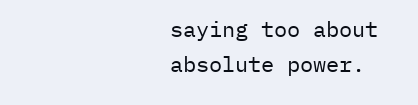saying too about absolute power.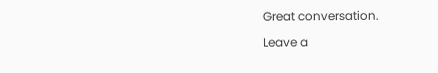Great conversation.

Leave a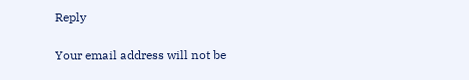Reply

Your email address will not be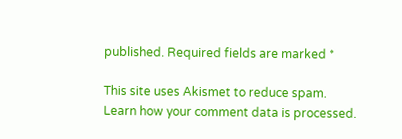published. Required fields are marked *

This site uses Akismet to reduce spam. Learn how your comment data is processed.